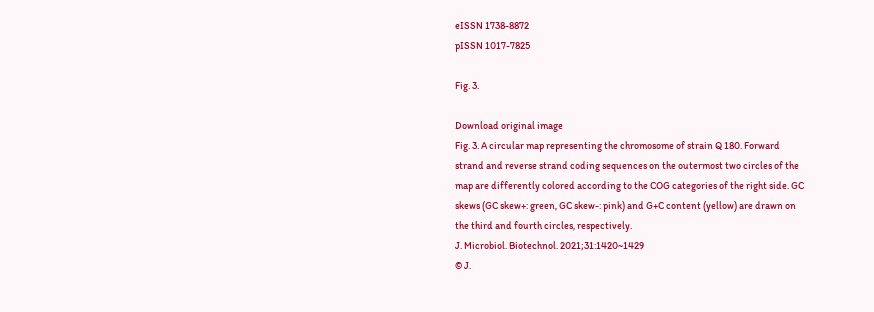eISSN 1738-8872
pISSN 1017-7825

Fig. 3.

Download original image
Fig. 3. A circular map representing the chromosome of strain Q 180. Forward strand and reverse strand coding sequences on the outermost two circles of the map are differently colored according to the COG categories of the right side. GC skews (GC skew+: green, GC skew-: pink) and G+C content (yellow) are drawn on the third and fourth circles, respectively.
J. Microbiol. Biotechnol. 2021;31:1420~1429
© J.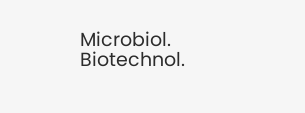Microbiol. Biotechnol.